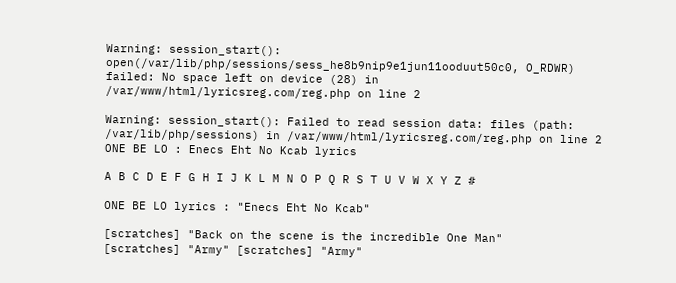Warning: session_start(): open(/var/lib/php/sessions/sess_he8b9nip9e1jun11ooduut50c0, O_RDWR) failed: No space left on device (28) in /var/www/html/lyricsreg.com/reg.php on line 2

Warning: session_start(): Failed to read session data: files (path: /var/lib/php/sessions) in /var/www/html/lyricsreg.com/reg.php on line 2
ONE BE LO : Enecs Eht No Kcab lyrics

A B C D E F G H I J K L M N O P Q R S T U V W X Y Z #

ONE BE LO lyrics : "Enecs Eht No Kcab"

[scratches] "Back on the scene is the incredible One Man"
[scratches] "Army" [scratches] "Army"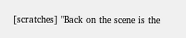[scratches] "Back on the scene is the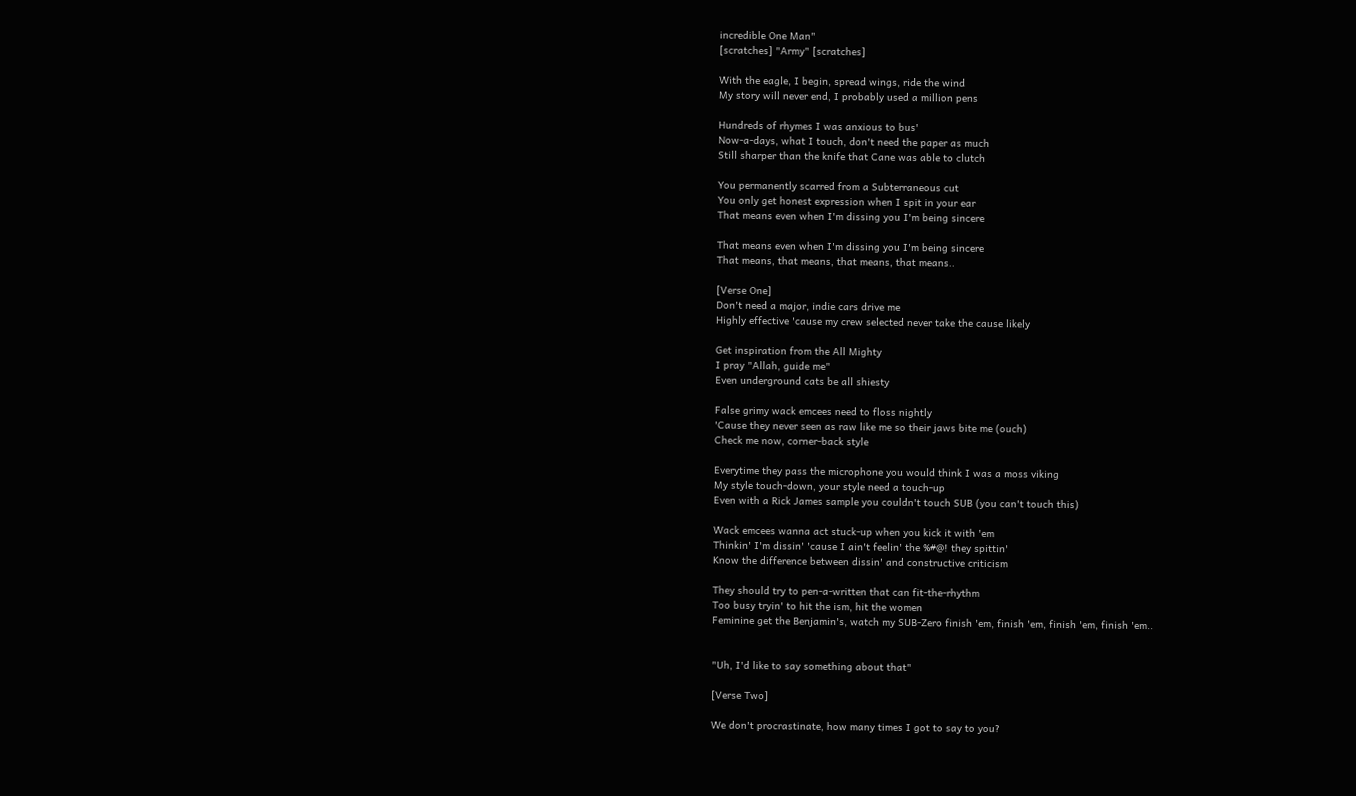incredible One Man"
[scratches] "Army" [scratches]

With the eagle, I begin, spread wings, ride the wind
My story will never end, I probably used a million pens

Hundreds of rhymes I was anxious to bus'
Now-a-days, what I touch, don't need the paper as much
Still sharper than the knife that Cane was able to clutch

You permanently scarred from a Subterraneous cut
You only get honest expression when I spit in your ear
That means even when I'm dissing you I'm being sincere

That means even when I'm dissing you I'm being sincere
That means, that means, that means, that means..

[Verse One]
Don't need a major, indie cars drive me
Highly effective 'cause my crew selected never take the cause likely

Get inspiration from the All Mighty
I pray "Allah, guide me"
Even underground cats be all shiesty

False grimy wack emcees need to floss nightly
'Cause they never seen as raw like me so their jaws bite me (ouch)
Check me now, corner-back style

Everytime they pass the microphone you would think I was a moss viking
My style touch-down, your style need a touch-up
Even with a Rick James sample you couldn't touch SUB (you can't touch this)

Wack emcees wanna act stuck-up when you kick it with 'em
Thinkin' I'm dissin' 'cause I ain't feelin' the %#@! they spittin'
Know the difference between dissin' and constructive criticism

They should try to pen-a-written that can fit-the-rhythm
Too busy tryin' to hit the ism, hit the women
Feminine get the Benjamin's, watch my SUB-Zero finish 'em, finish 'em, finish 'em, finish 'em..


"Uh, I'd like to say something about that"

[Verse Two]

We don't procrastinate, how many times I got to say to you?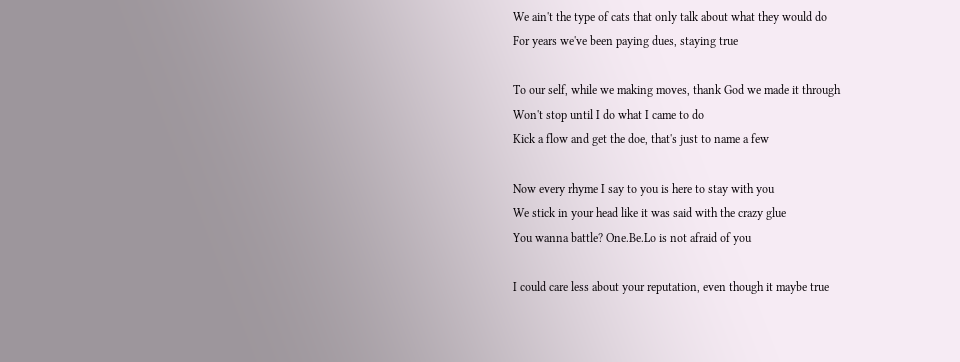We ain't the type of cats that only talk about what they would do
For years we've been paying dues, staying true

To our self, while we making moves, thank God we made it through
Won't stop until I do what I came to do
Kick a flow and get the doe, that's just to name a few

Now every rhyme I say to you is here to stay with you
We stick in your head like it was said with the crazy glue
You wanna battle? One.Be.Lo is not afraid of you

I could care less about your reputation, even though it maybe true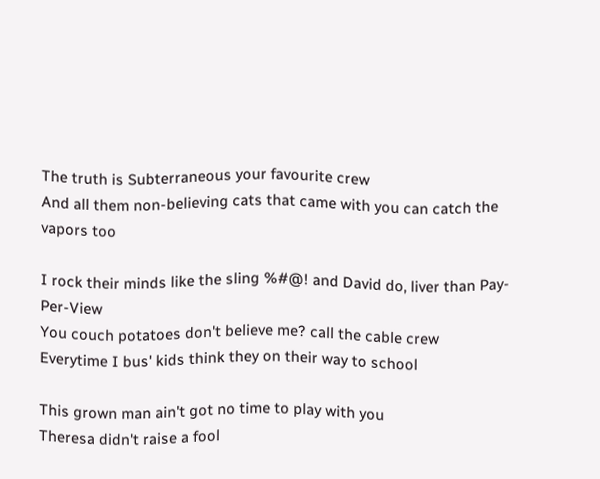The truth is Subterraneous your favourite crew
And all them non-believing cats that came with you can catch the vapors too

I rock their minds like the sling %#@! and David do, liver than Pay-Per-View
You couch potatoes don't believe me? call the cable crew
Everytime I bus' kids think they on their way to school

This grown man ain't got no time to play with you
Theresa didn't raise a fool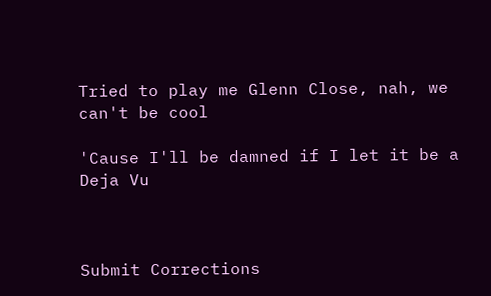Tried to play me Glenn Close, nah, we can't be cool

'Cause I'll be damned if I let it be a Deja Vu



Submit Corrections